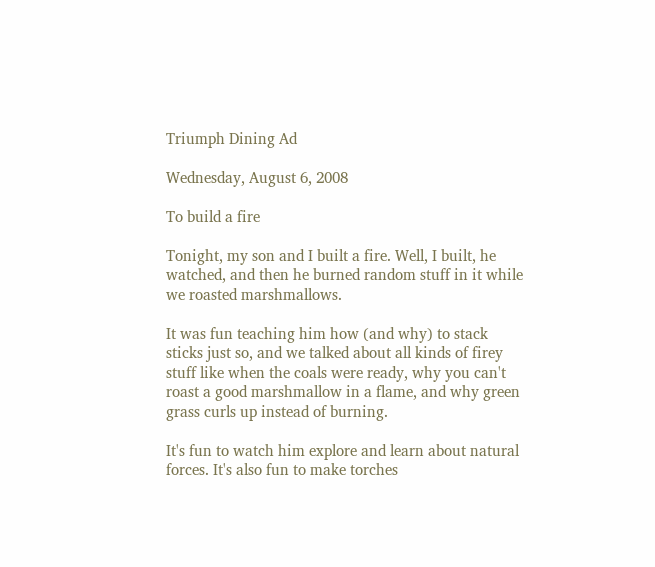Triumph Dining Ad

Wednesday, August 6, 2008

To build a fire

Tonight, my son and I built a fire. Well, I built, he watched, and then he burned random stuff in it while we roasted marshmallows.

It was fun teaching him how (and why) to stack sticks just so, and we talked about all kinds of firey stuff like when the coals were ready, why you can't roast a good marshmallow in a flame, and why green grass curls up instead of burning.

It's fun to watch him explore and learn about natural forces. It's also fun to make torches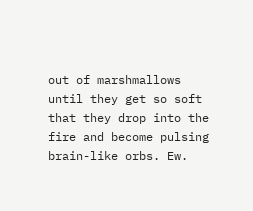out of marshmallows until they get so soft that they drop into the fire and become pulsing brain-like orbs. Ew.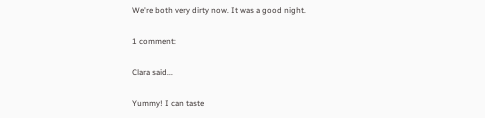We're both very dirty now. It was a good night.

1 comment:

Clara said...

Yummy! I can taste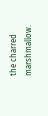the charred marshmallow.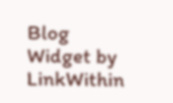Blog Widget by LinkWithin